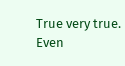True very true. Even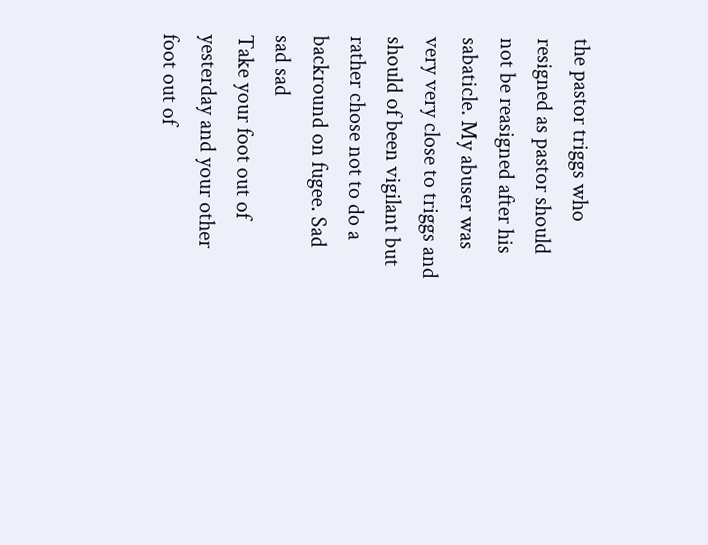the pastor triggs who resigned as pastor should not be reasigned after his sabaticle. My abuser was very very close to triggs and should of been vigilant but rather chose not to do a backround on fugee. Sad sad sad
Take your foot out of yesterday and your other foot out of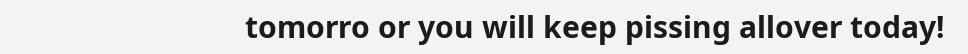tomorro or you will keep pissing allover today!